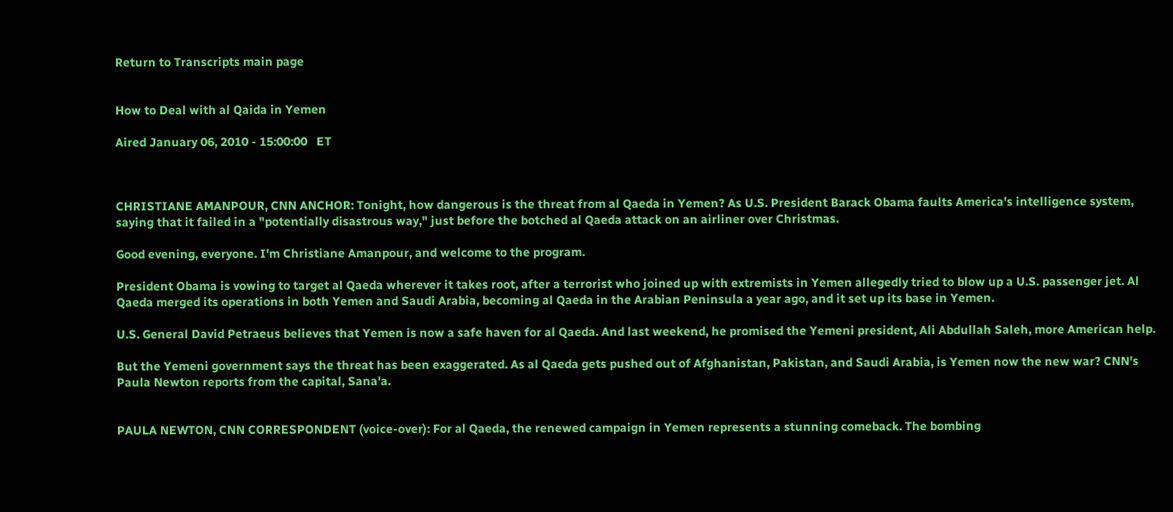Return to Transcripts main page


How to Deal with al Qaida in Yemen

Aired January 06, 2010 - 15:00:00   ET



CHRISTIANE AMANPOUR, CNN ANCHOR: Tonight, how dangerous is the threat from al Qaeda in Yemen? As U.S. President Barack Obama faults America's intelligence system, saying that it failed in a "potentially disastrous way," just before the botched al Qaeda attack on an airliner over Christmas.

Good evening, everyone. I'm Christiane Amanpour, and welcome to the program.

President Obama is vowing to target al Qaeda wherever it takes root, after a terrorist who joined up with extremists in Yemen allegedly tried to blow up a U.S. passenger jet. Al Qaeda merged its operations in both Yemen and Saudi Arabia, becoming al Qaeda in the Arabian Peninsula a year ago, and it set up its base in Yemen.

U.S. General David Petraeus believes that Yemen is now a safe haven for al Qaeda. And last weekend, he promised the Yemeni president, Ali Abdullah Saleh, more American help.

But the Yemeni government says the threat has been exaggerated. As al Qaeda gets pushed out of Afghanistan, Pakistan, and Saudi Arabia, is Yemen now the new war? CNN's Paula Newton reports from the capital, Sana'a.


PAULA NEWTON, CNN CORRESPONDENT (voice-over): For al Qaeda, the renewed campaign in Yemen represents a stunning comeback. The bombing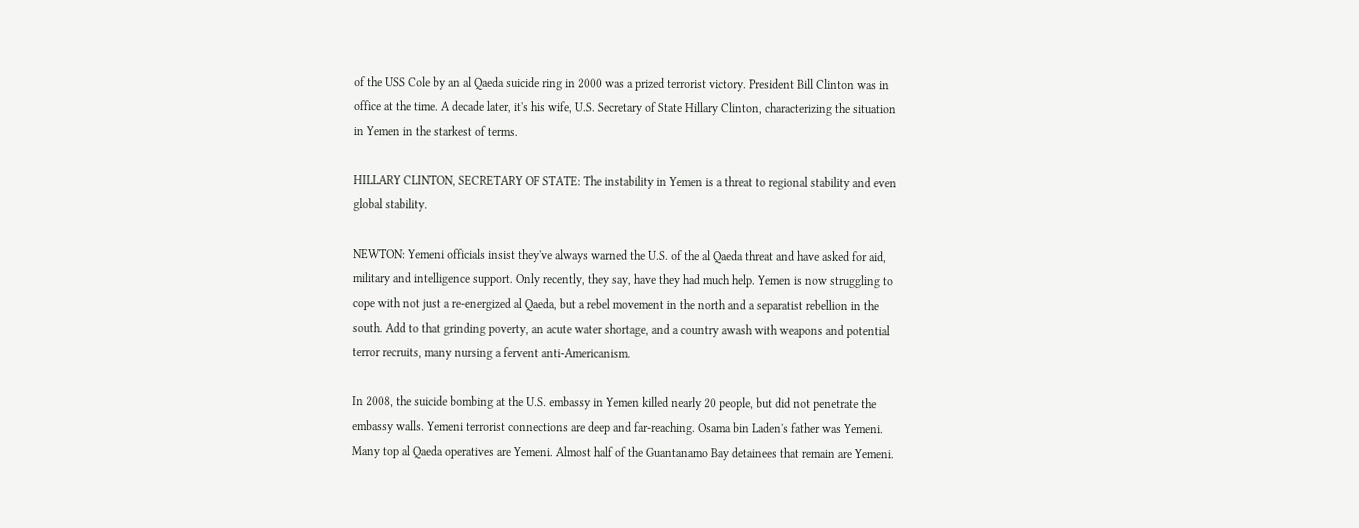of the USS Cole by an al Qaeda suicide ring in 2000 was a prized terrorist victory. President Bill Clinton was in office at the time. A decade later, it's his wife, U.S. Secretary of State Hillary Clinton, characterizing the situation in Yemen in the starkest of terms.

HILLARY CLINTON, SECRETARY OF STATE: The instability in Yemen is a threat to regional stability and even global stability.

NEWTON: Yemeni officials insist they've always warned the U.S. of the al Qaeda threat and have asked for aid, military and intelligence support. Only recently, they say, have they had much help. Yemen is now struggling to cope with not just a re-energized al Qaeda, but a rebel movement in the north and a separatist rebellion in the south. Add to that grinding poverty, an acute water shortage, and a country awash with weapons and potential terror recruits, many nursing a fervent anti-Americanism.

In 2008, the suicide bombing at the U.S. embassy in Yemen killed nearly 20 people, but did not penetrate the embassy walls. Yemeni terrorist connections are deep and far-reaching. Osama bin Laden's father was Yemeni. Many top al Qaeda operatives are Yemeni. Almost half of the Guantanamo Bay detainees that remain are Yemeni.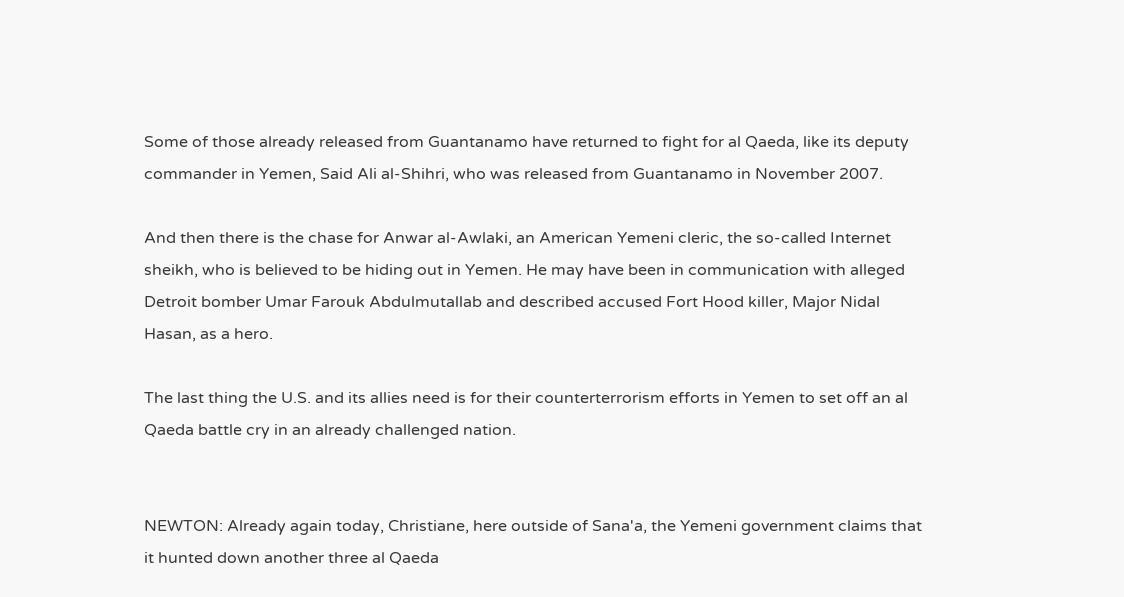Some of those already released from Guantanamo have returned to fight for al Qaeda, like its deputy commander in Yemen, Said Ali al-Shihri, who was released from Guantanamo in November 2007.

And then there is the chase for Anwar al-Awlaki, an American Yemeni cleric, the so-called Internet sheikh, who is believed to be hiding out in Yemen. He may have been in communication with alleged Detroit bomber Umar Farouk Abdulmutallab and described accused Fort Hood killer, Major Nidal Hasan, as a hero.

The last thing the U.S. and its allies need is for their counterterrorism efforts in Yemen to set off an al Qaeda battle cry in an already challenged nation.


NEWTON: Already again today, Christiane, here outside of Sana'a, the Yemeni government claims that it hunted down another three al Qaeda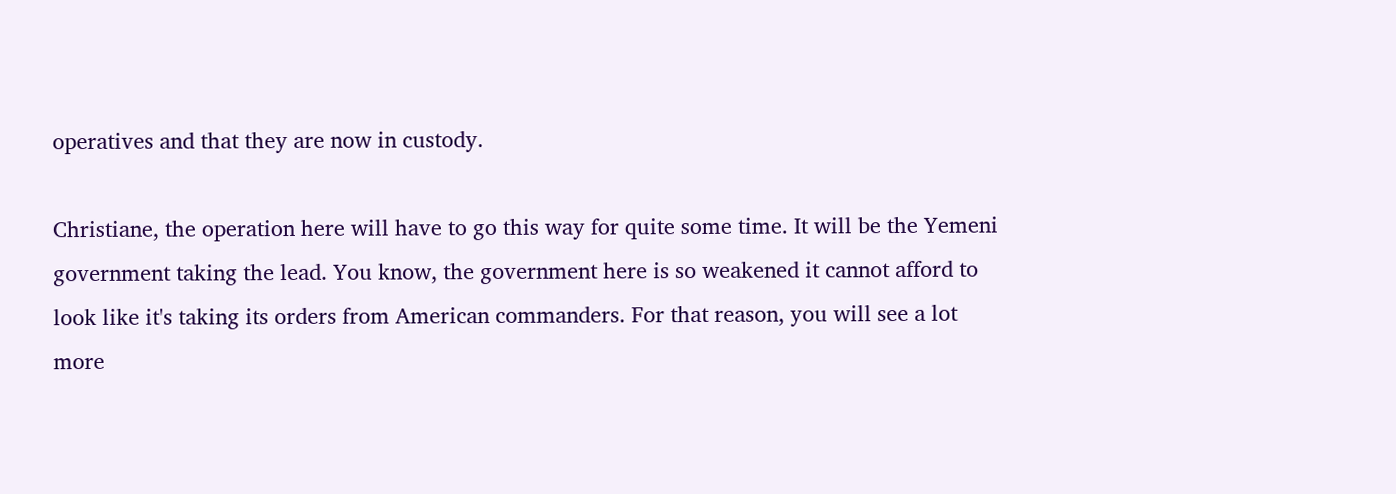operatives and that they are now in custody.

Christiane, the operation here will have to go this way for quite some time. It will be the Yemeni government taking the lead. You know, the government here is so weakened it cannot afford to look like it's taking its orders from American commanders. For that reason, you will see a lot more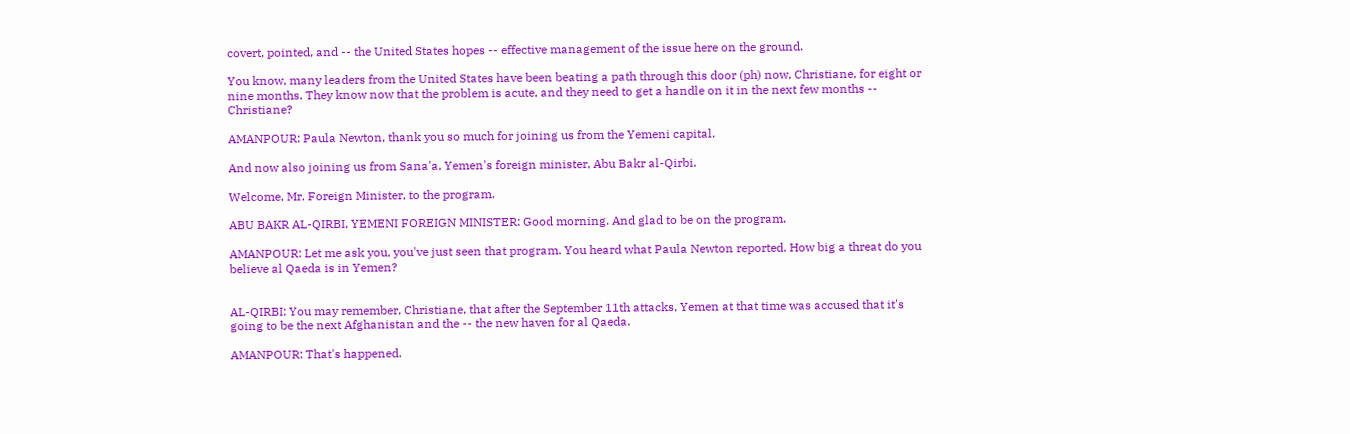covert, pointed, and -- the United States hopes -- effective management of the issue here on the ground.

You know, many leaders from the United States have been beating a path through this door (ph) now, Christiane, for eight or nine months. They know now that the problem is acute, and they need to get a handle on it in the next few months -- Christiane?

AMANPOUR: Paula Newton, thank you so much for joining us from the Yemeni capital.

And now also joining us from Sana'a, Yemen's foreign minister, Abu Bakr al-Qirbi.

Welcome, Mr. Foreign Minister, to the program.

ABU BAKR AL-QIRBI, YEMENI FOREIGN MINISTER: Good morning. And glad to be on the program.

AMANPOUR: Let me ask you, you've just seen that program. You heard what Paula Newton reported. How big a threat do you believe al Qaeda is in Yemen?


AL-QIRBI: You may remember, Christiane, that after the September 11th attacks, Yemen at that time was accused that it's going to be the next Afghanistan and the -- the new haven for al Qaeda.

AMANPOUR: That's happened.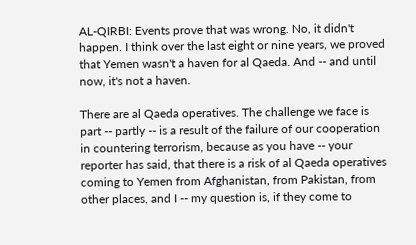AL-QIRBI: Events prove that was wrong. No, it didn't happen. I think over the last eight or nine years, we proved that Yemen wasn't a haven for al Qaeda. And -- and until now, it's not a haven.

There are al Qaeda operatives. The challenge we face is part -- partly -- is a result of the failure of our cooperation in countering terrorism, because as you have -- your reporter has said, that there is a risk of al Qaeda operatives coming to Yemen from Afghanistan, from Pakistan, from other places, and I -- my question is, if they come to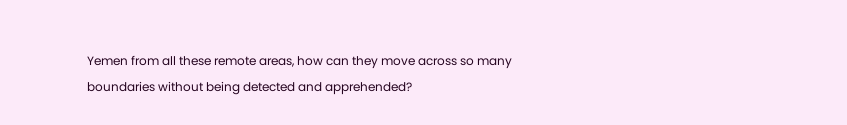Yemen from all these remote areas, how can they move across so many boundaries without being detected and apprehended?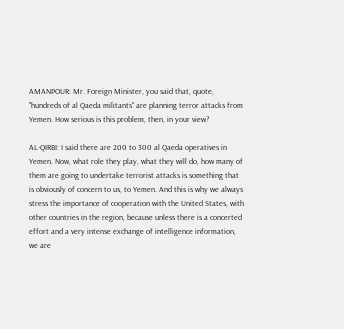AMANPOUR: Mr. Foreign Minister, you said that, quote, "hundreds of al Qaeda militants" are planning terror attacks from Yemen. How serious is this problem, then, in your view?

AL-QIRBI: I said there are 200 to 300 al Qaeda operatives in Yemen. Now, what role they play, what they will do, how many of them are going to undertake terrorist attacks is something that is obviously of concern to us, to Yemen. And this is why we always stress the importance of cooperation with the United States, with other countries in the region, because unless there is a concerted effort and a very intense exchange of intelligence information, we are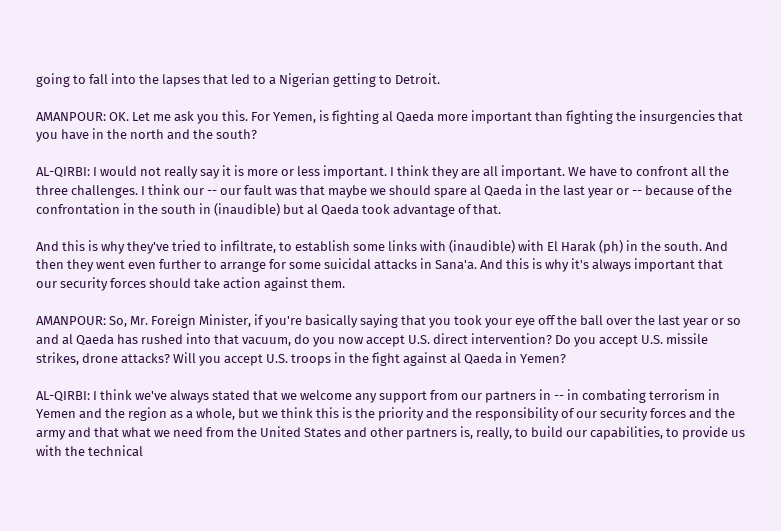going to fall into the lapses that led to a Nigerian getting to Detroit.

AMANPOUR: OK. Let me ask you this. For Yemen, is fighting al Qaeda more important than fighting the insurgencies that you have in the north and the south?

AL-QIRBI: I would not really say it is more or less important. I think they are all important. We have to confront all the three challenges. I think our -- our fault was that maybe we should spare al Qaeda in the last year or -- because of the confrontation in the south in (inaudible) but al Qaeda took advantage of that.

And this is why they've tried to infiltrate, to establish some links with (inaudible) with El Harak (ph) in the south. And then they went even further to arrange for some suicidal attacks in Sana'a. And this is why it's always important that our security forces should take action against them.

AMANPOUR: So, Mr. Foreign Minister, if you're basically saying that you took your eye off the ball over the last year or so and al Qaeda has rushed into that vacuum, do you now accept U.S. direct intervention? Do you accept U.S. missile strikes, drone attacks? Will you accept U.S. troops in the fight against al Qaeda in Yemen?

AL-QIRBI: I think we've always stated that we welcome any support from our partners in -- in combating terrorism in Yemen and the region as a whole, but we think this is the priority and the responsibility of our security forces and the army and that what we need from the United States and other partners is, really, to build our capabilities, to provide us with the technical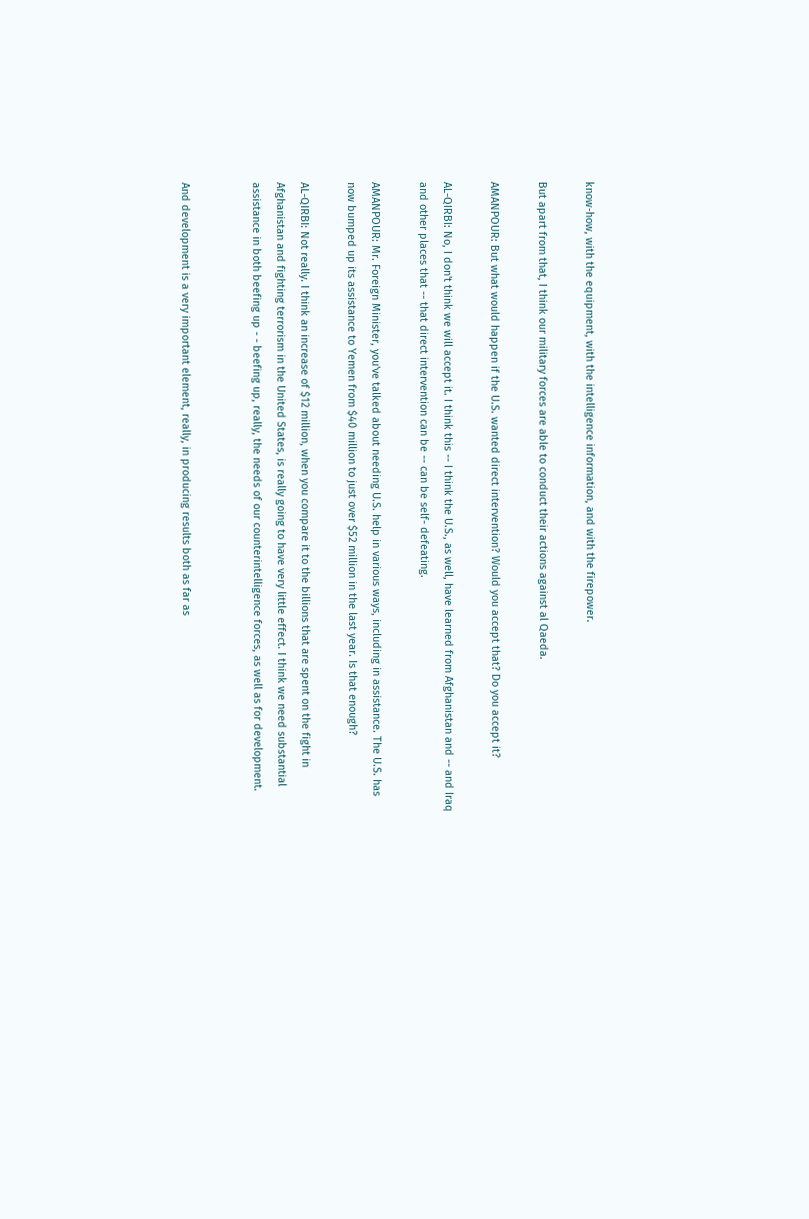know-how, with the equipment, with the intelligence information, and with the firepower.

But apart from that, I think our military forces are able to conduct their actions against al Qaeda.

AMANPOUR: But what would happen if the U.S. wanted direct intervention? Would you accept that? Do you accept it?

AL-QIRBI: No, I don't think we will accept it. I think this -- I think the U.S., as well, have learned from Afghanistan and -- and Iraq and other places that -- that direct intervention can be -- can be self- defeating.

AMANPOUR: Mr. Foreign Minister, you've talked about needing U.S. help in various ways, including in assistance. The U.S. has now bumped up its assistance to Yemen from $40 million to just over $52 million in the last year. Is that enough?

AL-QIRBI: Not really. I think an increase of $12 million, when you compare it to the billions that are spent on the fight in Afghanistan and fighting terrorism in the United States, is really going to have very little effect. I think we need substantial assistance in both beefing up - - beefing up, really, the needs of our counterintelligence forces, as well as for development.


And development is a very important element, really, in producing results both as far as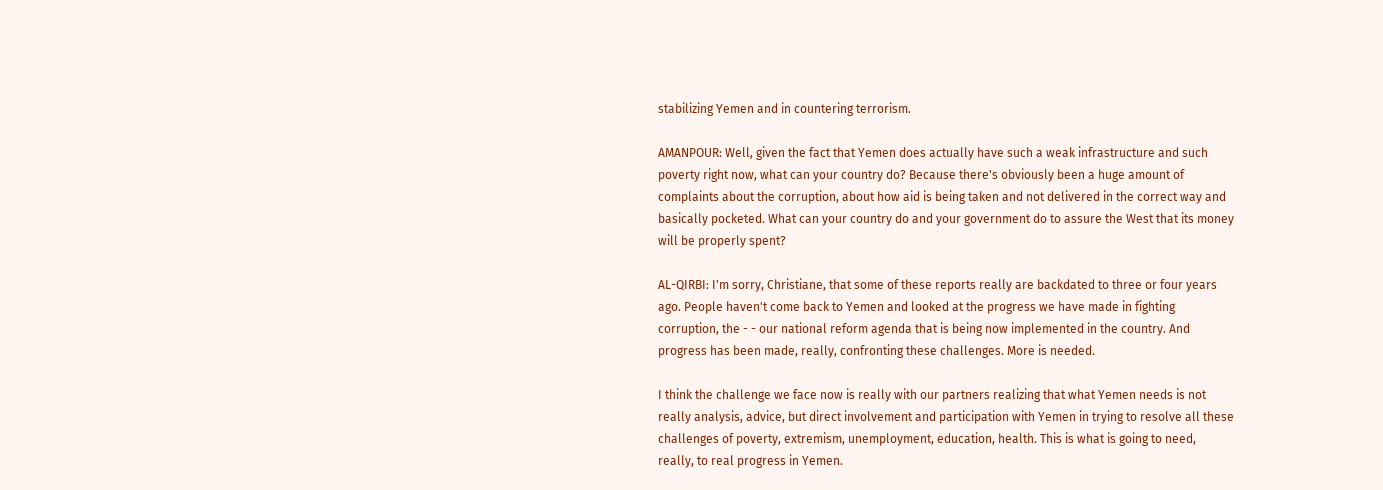stabilizing Yemen and in countering terrorism.

AMANPOUR: Well, given the fact that Yemen does actually have such a weak infrastructure and such poverty right now, what can your country do? Because there's obviously been a huge amount of complaints about the corruption, about how aid is being taken and not delivered in the correct way and basically pocketed. What can your country do and your government do to assure the West that its money will be properly spent?

AL-QIRBI: I'm sorry, Christiane, that some of these reports really are backdated to three or four years ago. People haven't come back to Yemen and looked at the progress we have made in fighting corruption, the - - our national reform agenda that is being now implemented in the country. And progress has been made, really, confronting these challenges. More is needed.

I think the challenge we face now is really with our partners realizing that what Yemen needs is not really analysis, advice, but direct involvement and participation with Yemen in trying to resolve all these challenges of poverty, extremism, unemployment, education, health. This is what is going to need, really, to real progress in Yemen.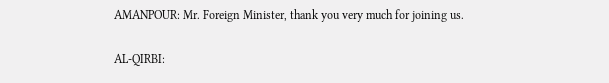AMANPOUR: Mr. Foreign Minister, thank you very much for joining us.

AL-QIRBI: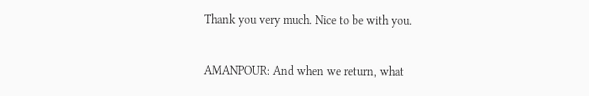Thank you very much. Nice to be with you.

AMANPOUR: And when we return, what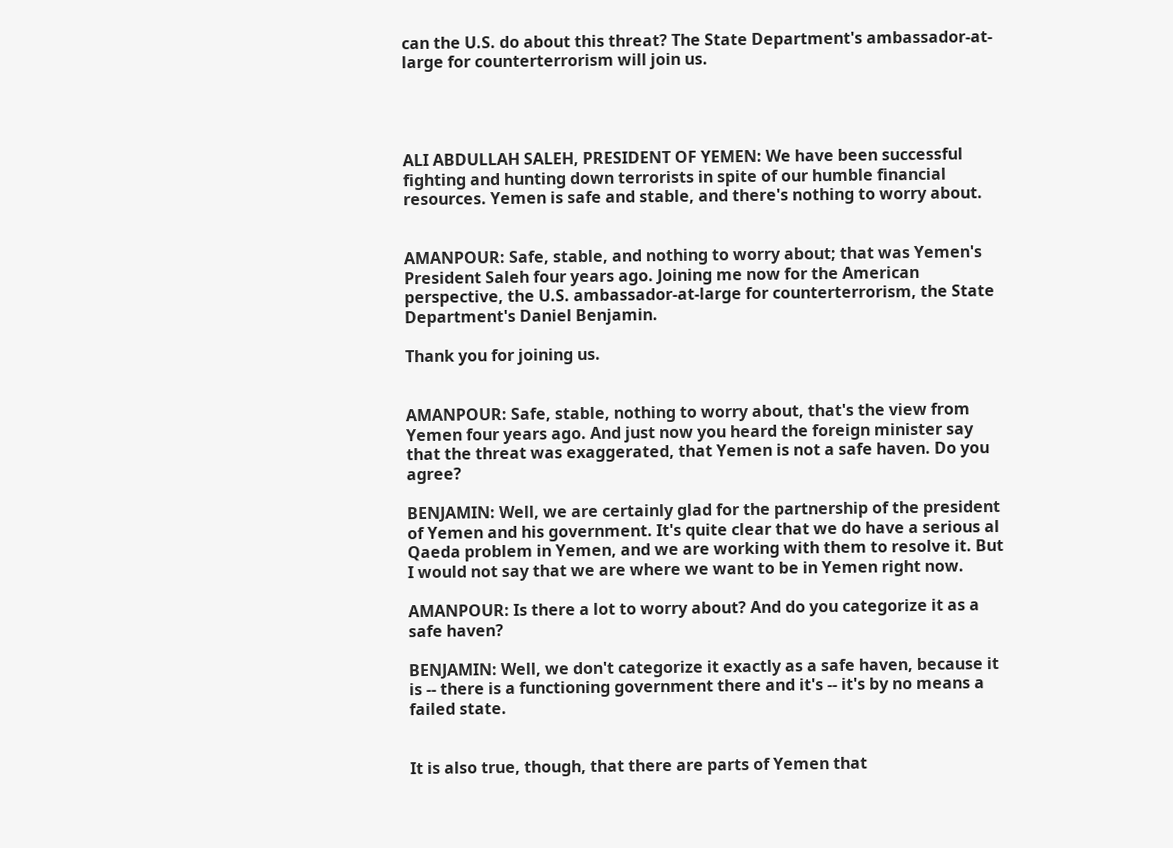can the U.S. do about this threat? The State Department's ambassador-at-large for counterterrorism will join us.




ALI ABDULLAH SALEH, PRESIDENT OF YEMEN: We have been successful fighting and hunting down terrorists in spite of our humble financial resources. Yemen is safe and stable, and there's nothing to worry about.


AMANPOUR: Safe, stable, and nothing to worry about; that was Yemen's President Saleh four years ago. Joining me now for the American perspective, the U.S. ambassador-at-large for counterterrorism, the State Department's Daniel Benjamin.

Thank you for joining us.


AMANPOUR: Safe, stable, nothing to worry about, that's the view from Yemen four years ago. And just now you heard the foreign minister say that the threat was exaggerated, that Yemen is not a safe haven. Do you agree?

BENJAMIN: Well, we are certainly glad for the partnership of the president of Yemen and his government. It's quite clear that we do have a serious al Qaeda problem in Yemen, and we are working with them to resolve it. But I would not say that we are where we want to be in Yemen right now.

AMANPOUR: Is there a lot to worry about? And do you categorize it as a safe haven?

BENJAMIN: Well, we don't categorize it exactly as a safe haven, because it is -- there is a functioning government there and it's -- it's by no means a failed state.


It is also true, though, that there are parts of Yemen that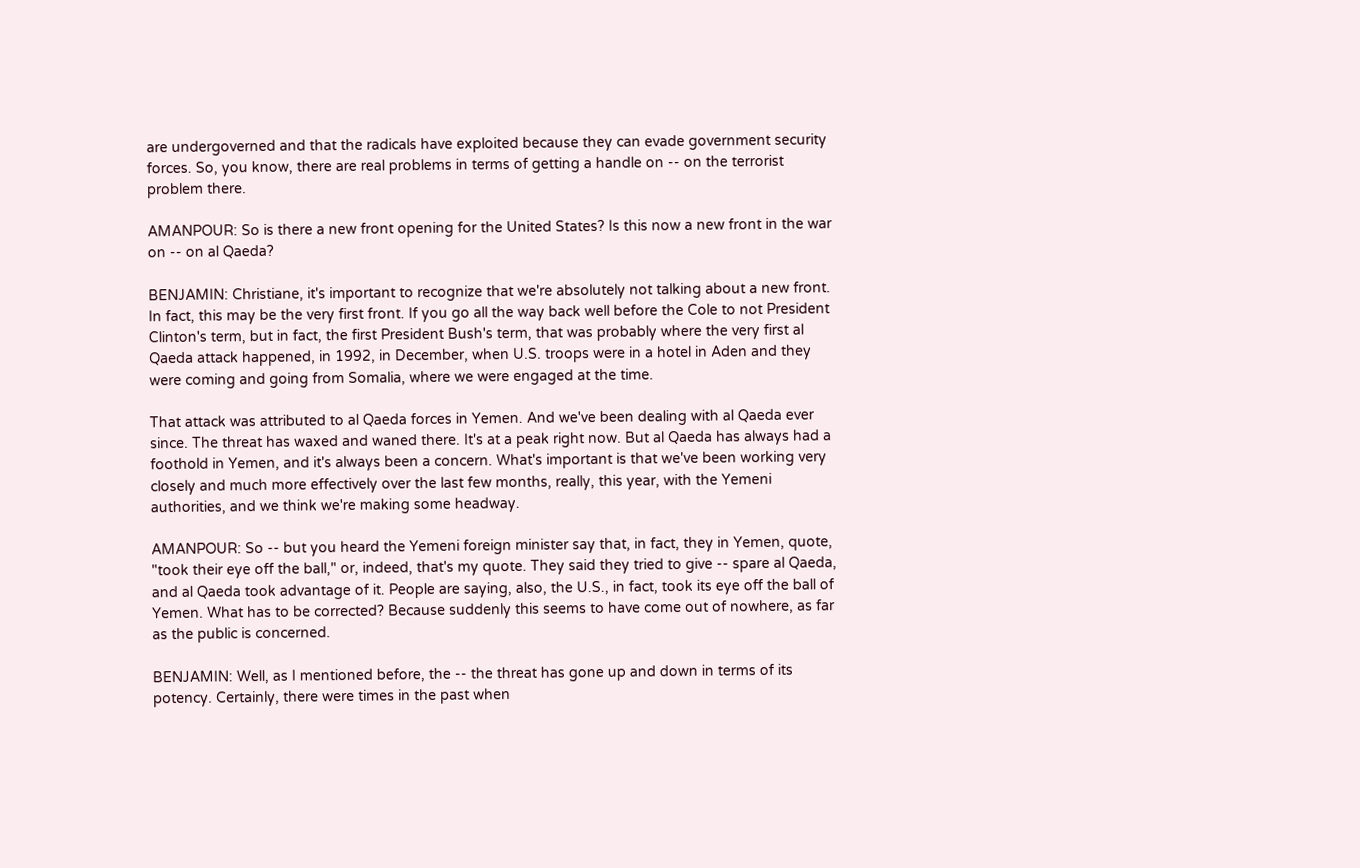are undergoverned and that the radicals have exploited because they can evade government security forces. So, you know, there are real problems in terms of getting a handle on -- on the terrorist problem there.

AMANPOUR: So is there a new front opening for the United States? Is this now a new front in the war on -- on al Qaeda?

BENJAMIN: Christiane, it's important to recognize that we're absolutely not talking about a new front. In fact, this may be the very first front. If you go all the way back well before the Cole to not President Clinton's term, but in fact, the first President Bush's term, that was probably where the very first al Qaeda attack happened, in 1992, in December, when U.S. troops were in a hotel in Aden and they were coming and going from Somalia, where we were engaged at the time.

That attack was attributed to al Qaeda forces in Yemen. And we've been dealing with al Qaeda ever since. The threat has waxed and waned there. It's at a peak right now. But al Qaeda has always had a foothold in Yemen, and it's always been a concern. What's important is that we've been working very closely and much more effectively over the last few months, really, this year, with the Yemeni authorities, and we think we're making some headway.

AMANPOUR: So -- but you heard the Yemeni foreign minister say that, in fact, they in Yemen, quote, "took their eye off the ball," or, indeed, that's my quote. They said they tried to give -- spare al Qaeda, and al Qaeda took advantage of it. People are saying, also, the U.S., in fact, took its eye off the ball of Yemen. What has to be corrected? Because suddenly this seems to have come out of nowhere, as far as the public is concerned.

BENJAMIN: Well, as I mentioned before, the -- the threat has gone up and down in terms of its potency. Certainly, there were times in the past when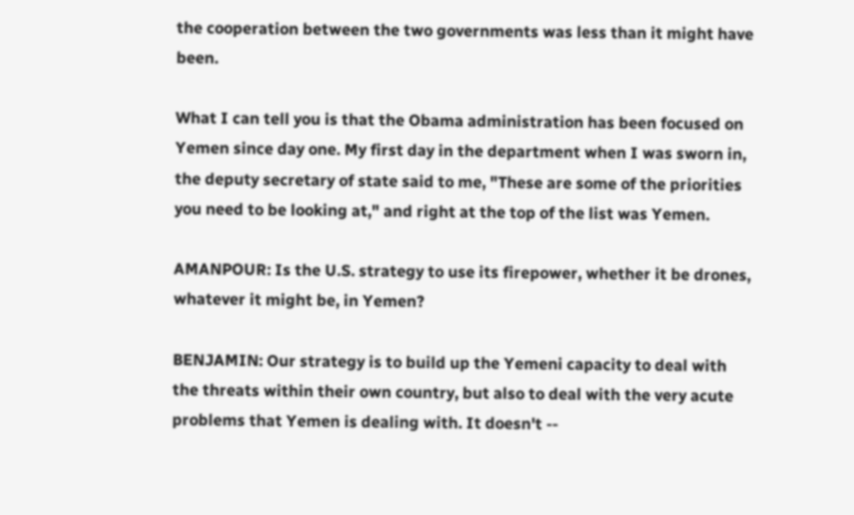the cooperation between the two governments was less than it might have been.

What I can tell you is that the Obama administration has been focused on Yemen since day one. My first day in the department when I was sworn in, the deputy secretary of state said to me, "These are some of the priorities you need to be looking at," and right at the top of the list was Yemen.

AMANPOUR: Is the U.S. strategy to use its firepower, whether it be drones, whatever it might be, in Yemen?

BENJAMIN: Our strategy is to build up the Yemeni capacity to deal with the threats within their own country, but also to deal with the very acute problems that Yemen is dealing with. It doesn't --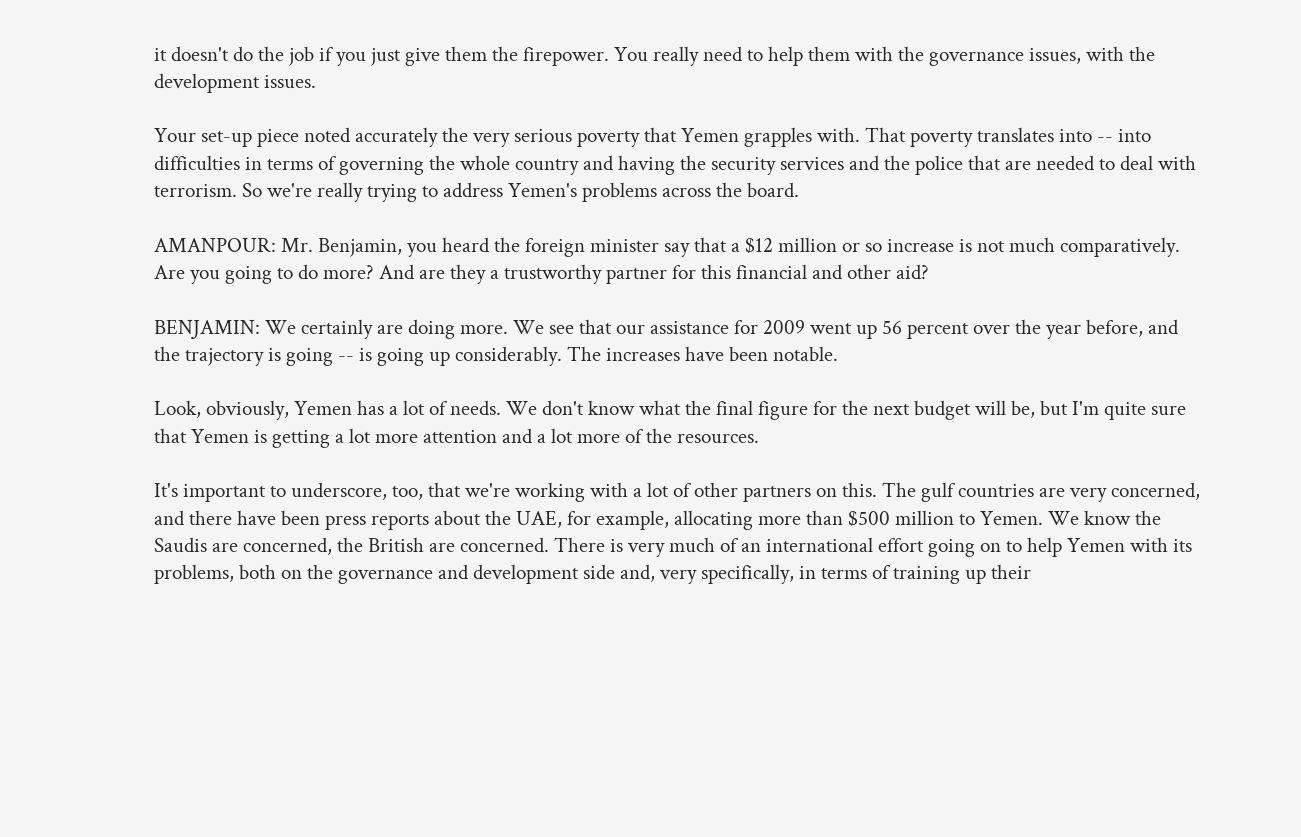it doesn't do the job if you just give them the firepower. You really need to help them with the governance issues, with the development issues.

Your set-up piece noted accurately the very serious poverty that Yemen grapples with. That poverty translates into -- into difficulties in terms of governing the whole country and having the security services and the police that are needed to deal with terrorism. So we're really trying to address Yemen's problems across the board.

AMANPOUR: Mr. Benjamin, you heard the foreign minister say that a $12 million or so increase is not much comparatively. Are you going to do more? And are they a trustworthy partner for this financial and other aid?

BENJAMIN: We certainly are doing more. We see that our assistance for 2009 went up 56 percent over the year before, and the trajectory is going -- is going up considerably. The increases have been notable.

Look, obviously, Yemen has a lot of needs. We don't know what the final figure for the next budget will be, but I'm quite sure that Yemen is getting a lot more attention and a lot more of the resources.

It's important to underscore, too, that we're working with a lot of other partners on this. The gulf countries are very concerned, and there have been press reports about the UAE, for example, allocating more than $500 million to Yemen. We know the Saudis are concerned, the British are concerned. There is very much of an international effort going on to help Yemen with its problems, both on the governance and development side and, very specifically, in terms of training up their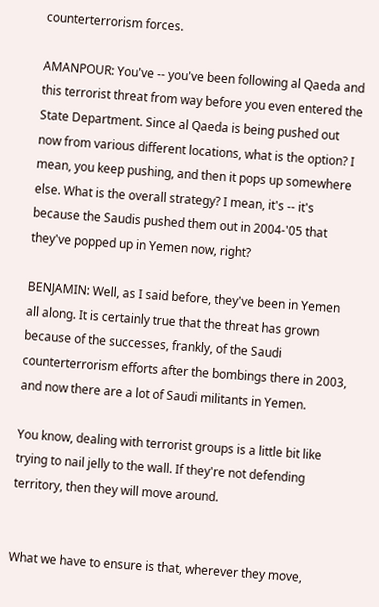counterterrorism forces.

AMANPOUR: You've -- you've been following al Qaeda and this terrorist threat from way before you even entered the State Department. Since al Qaeda is being pushed out now from various different locations, what is the option? I mean, you keep pushing, and then it pops up somewhere else. What is the overall strategy? I mean, it's -- it's because the Saudis pushed them out in 2004-'05 that they've popped up in Yemen now, right?

BENJAMIN: Well, as I said before, they've been in Yemen all along. It is certainly true that the threat has grown because of the successes, frankly, of the Saudi counterterrorism efforts after the bombings there in 2003, and now there are a lot of Saudi militants in Yemen.

You know, dealing with terrorist groups is a little bit like trying to nail jelly to the wall. If they're not defending territory, then they will move around.


What we have to ensure is that, wherever they move,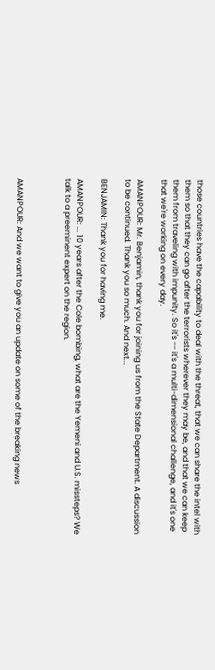those countries have the capability to deal with the threat, that we can share the intel with them so that they can go after the terrorists wherever they may be, and that we can keep them from traveling with impunity. So it's -- it's a multi-dimensional challenge, and it's one that we're working on every day.

AMANPOUR: Mr. Benjamin, thank you for joining us from the State Department. A discussion to be continued. Thank you so much. And next...

BENJAMIN: Thank you for having me.

AMANPOUR: ... 10 years after the Cole bombing, what are the Yemeni and U.S. missteps? We talk to a preeminent expert on the region.



AMANPOUR: And we want to give you an update on some of the breaking news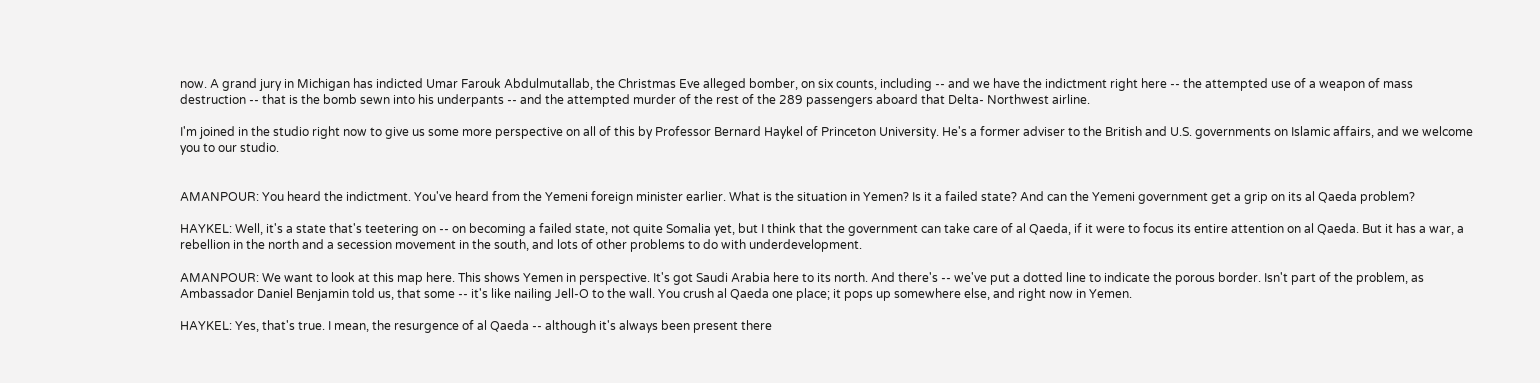now. A grand jury in Michigan has indicted Umar Farouk Abdulmutallab, the Christmas Eve alleged bomber, on six counts, including -- and we have the indictment right here -- the attempted use of a weapon of mass destruction -- that is the bomb sewn into his underpants -- and the attempted murder of the rest of the 289 passengers aboard that Delta- Northwest airline.

I'm joined in the studio right now to give us some more perspective on all of this by Professor Bernard Haykel of Princeton University. He's a former adviser to the British and U.S. governments on Islamic affairs, and we welcome you to our studio.


AMANPOUR: You heard the indictment. You've heard from the Yemeni foreign minister earlier. What is the situation in Yemen? Is it a failed state? And can the Yemeni government get a grip on its al Qaeda problem?

HAYKEL: Well, it's a state that's teetering on -- on becoming a failed state, not quite Somalia yet, but I think that the government can take care of al Qaeda, if it were to focus its entire attention on al Qaeda. But it has a war, a rebellion in the north and a secession movement in the south, and lots of other problems to do with underdevelopment.

AMANPOUR: We want to look at this map here. This shows Yemen in perspective. It's got Saudi Arabia here to its north. And there's -- we've put a dotted line to indicate the porous border. Isn't part of the problem, as Ambassador Daniel Benjamin told us, that some -- it's like nailing Jell-O to the wall. You crush al Qaeda one place; it pops up somewhere else, and right now in Yemen.

HAYKEL: Yes, that's true. I mean, the resurgence of al Qaeda -- although it's always been present there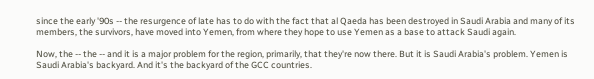since the early '90s -- the resurgence of late has to do with the fact that al Qaeda has been destroyed in Saudi Arabia and many of its members, the survivors, have moved into Yemen, from where they hope to use Yemen as a base to attack Saudi again.

Now, the -- the -- and it is a major problem for the region, primarily, that they're now there. But it is Saudi Arabia's problem. Yemen is Saudi Arabia's backyard. And it's the backyard of the GCC countries.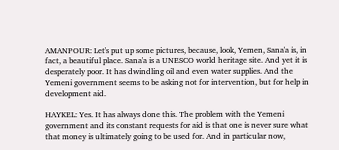AMANPOUR: Let's put up some pictures, because, look, Yemen, Sana'a is, in fact, a beautiful place. Sana'a is a UNESCO world heritage site. And yet it is desperately poor. It has dwindling oil and even water supplies. And the Yemeni government seems to be asking not for intervention, but for help in development aid.

HAYKEL: Yes. It has always done this. The problem with the Yemeni government and its constant requests for aid is that one is never sure what that money is ultimately going to be used for. And in particular now,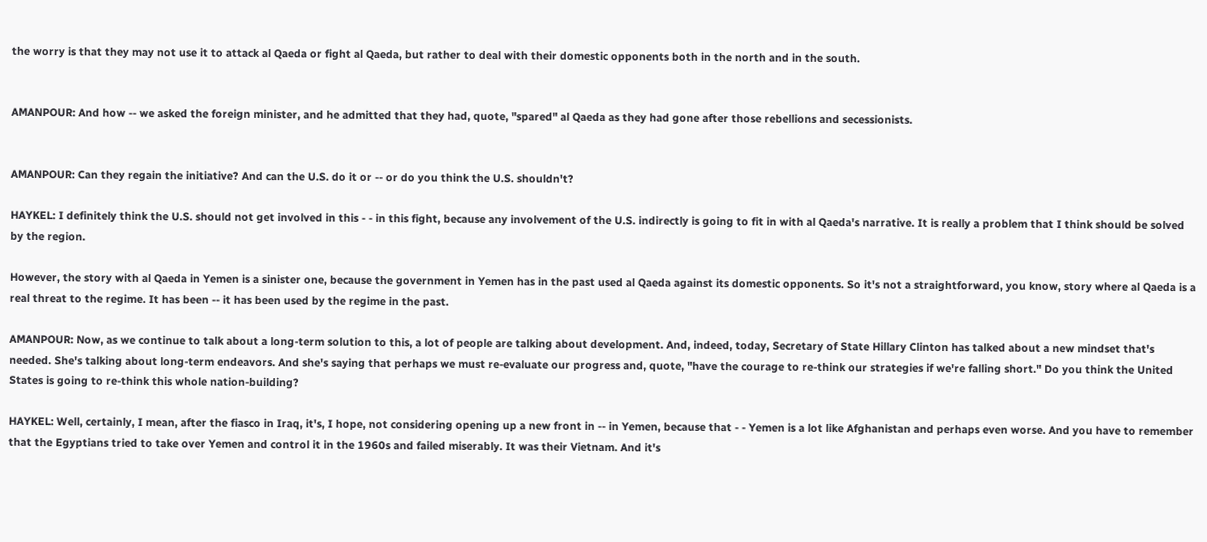the worry is that they may not use it to attack al Qaeda or fight al Qaeda, but rather to deal with their domestic opponents both in the north and in the south.


AMANPOUR: And how -- we asked the foreign minister, and he admitted that they had, quote, "spared" al Qaeda as they had gone after those rebellions and secessionists.


AMANPOUR: Can they regain the initiative? And can the U.S. do it or -- or do you think the U.S. shouldn't?

HAYKEL: I definitely think the U.S. should not get involved in this - - in this fight, because any involvement of the U.S. indirectly is going to fit in with al Qaeda's narrative. It is really a problem that I think should be solved by the region.

However, the story with al Qaeda in Yemen is a sinister one, because the government in Yemen has in the past used al Qaeda against its domestic opponents. So it's not a straightforward, you know, story where al Qaeda is a real threat to the regime. It has been -- it has been used by the regime in the past.

AMANPOUR: Now, as we continue to talk about a long-term solution to this, a lot of people are talking about development. And, indeed, today, Secretary of State Hillary Clinton has talked about a new mindset that's needed. She's talking about long-term endeavors. And she's saying that perhaps we must re-evaluate our progress and, quote, "have the courage to re-think our strategies if we're falling short." Do you think the United States is going to re-think this whole nation-building?

HAYKEL: Well, certainly, I mean, after the fiasco in Iraq, it's, I hope, not considering opening up a new front in -- in Yemen, because that - - Yemen is a lot like Afghanistan and perhaps even worse. And you have to remember that the Egyptians tried to take over Yemen and control it in the 1960s and failed miserably. It was their Vietnam. And it's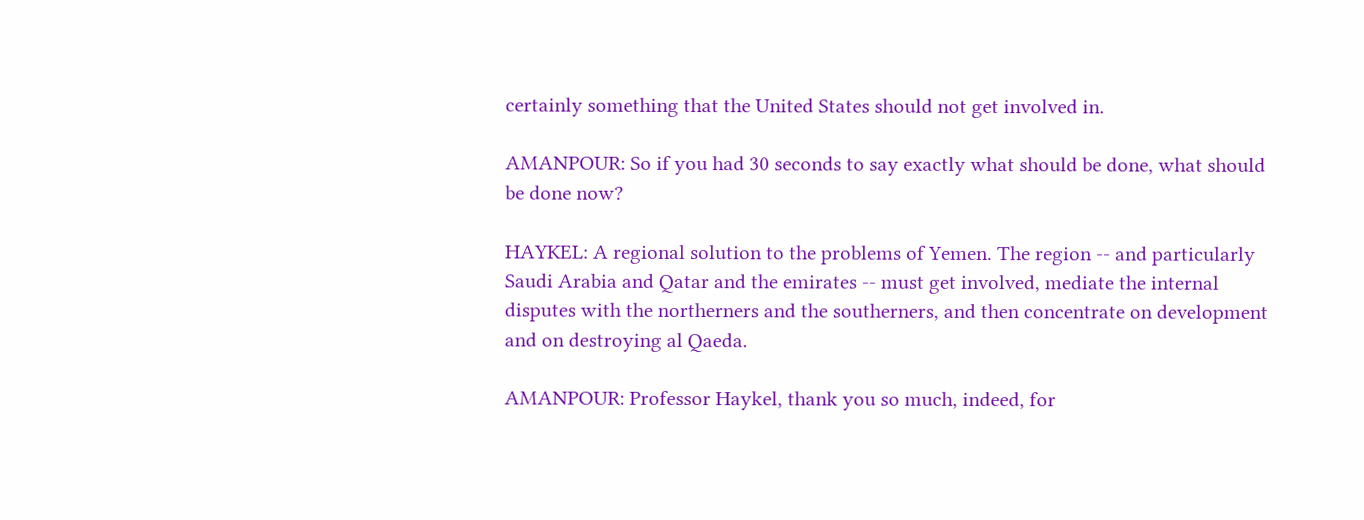certainly something that the United States should not get involved in.

AMANPOUR: So if you had 30 seconds to say exactly what should be done, what should be done now?

HAYKEL: A regional solution to the problems of Yemen. The region -- and particularly Saudi Arabia and Qatar and the emirates -- must get involved, mediate the internal disputes with the northerners and the southerners, and then concentrate on development and on destroying al Qaeda.

AMANPOUR: Professor Haykel, thank you so much, indeed, for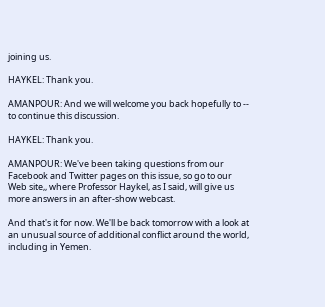joining us.

HAYKEL: Thank you.

AMANPOUR: And we will welcome you back hopefully to -- to continue this discussion.

HAYKEL: Thank you.

AMANPOUR: We've been taking questions from our Facebook and Twitter pages on this issue, so go to our Web site,, where Professor Haykel, as I said, will give us more answers in an after-show webcast.

And that's it for now. We'll be back tomorrow with a look at an unusual source of additional conflict around the world, including in Yemen.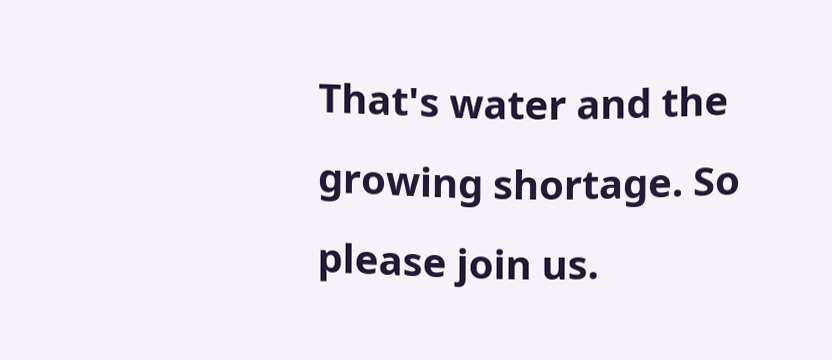That's water and the growing shortage. So please join us.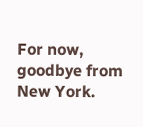For now, goodbye from New York.